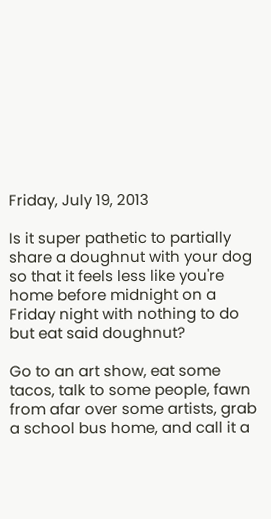Friday, July 19, 2013

Is it super pathetic to partially share a doughnut with your dog so that it feels less like you're home before midnight on a Friday night with nothing to do but eat said doughnut?

Go to an art show, eat some tacos, talk to some people, fawn from afar over some artists, grab a school bus home, and call it a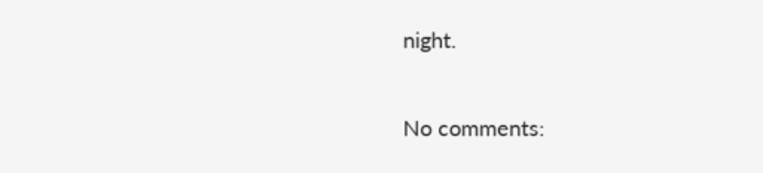night.

No comments: